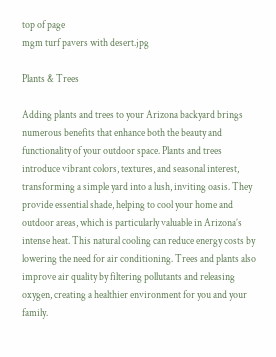top of page
mgm turf pavers with desert.jpg

Plants & Trees

Adding plants and trees to your Arizona backyard brings numerous benefits that enhance both the beauty and functionality of your outdoor space. Plants and trees introduce vibrant colors, textures, and seasonal interest, transforming a simple yard into a lush, inviting oasis. They provide essential shade, helping to cool your home and outdoor areas, which is particularly valuable in Arizona’s intense heat. This natural cooling can reduce energy costs by lowering the need for air conditioning. Trees and plants also improve air quality by filtering pollutants and releasing oxygen, creating a healthier environment for you and your family.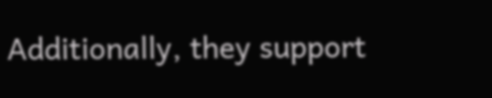Additionally, they support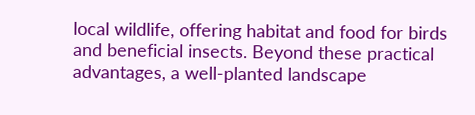local wildlife, offering habitat and food for birds and beneficial insects. Beyond these practical advantages, a well-planted landscape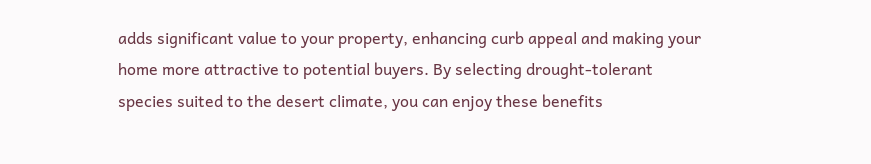adds significant value to your property, enhancing curb appeal and making your home more attractive to potential buyers. By selecting drought-tolerant species suited to the desert climate, you can enjoy these benefits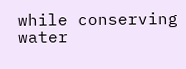while conserving water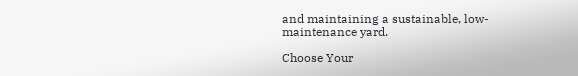and maintaining a sustainable, low-maintenance yard.

Choose Your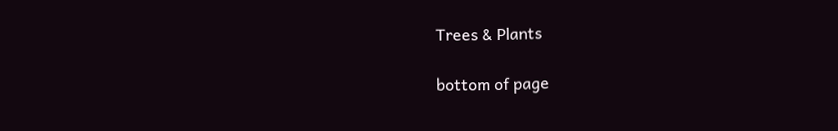Trees & Plants

bottom of page